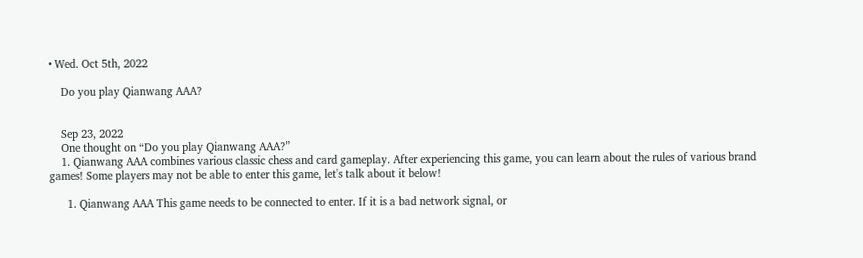• Wed. Oct 5th, 2022

    Do you play Qianwang AAA?


    Sep 23, 2022
    One thought on “Do you play Qianwang AAA?”
    1. Qianwang AAA combines various classic chess and card gameplay. After experiencing this game, you can learn about the rules of various brand games! Some players may not be able to enter this game, let's talk about it below!

      1. Qianwang AAA This game needs to be connected to enter. If it is a bad network signal, or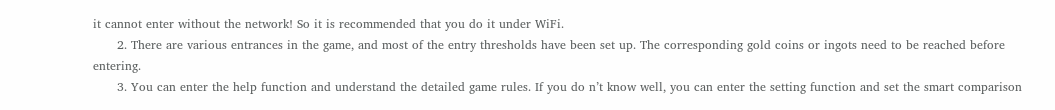it cannot enter without the network! So it is recommended that you do it under WiFi.
      2. There are various entrances in the game, and most of the entry thresholds have been set up. The corresponding gold coins or ingots need to be reached before entering.
      3. You can enter the help function and understand the detailed game rules. If you do n’t know well, you can enter the setting function and set the smart comparison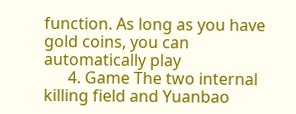function. As long as you have gold coins, you can automatically play
      4. Game The two internal killing field and Yuanbao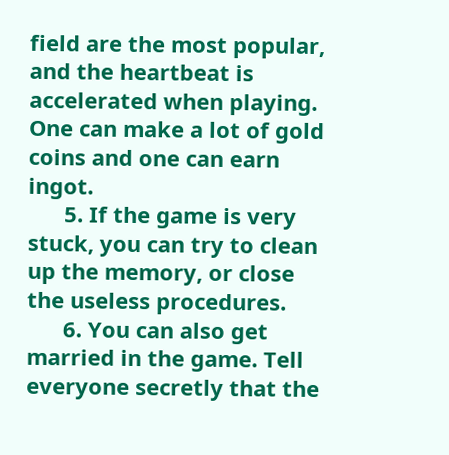field are the most popular, and the heartbeat is accelerated when playing. One can make a lot of gold coins and one can earn ingot.
      5. If the game is very stuck, you can try to clean up the memory, or close the useless procedures.
      6. You can also get married in the game. Tell everyone secretly that the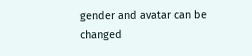gender and avatar can be changed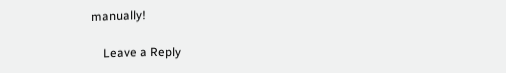manually!

    Leave a Reply